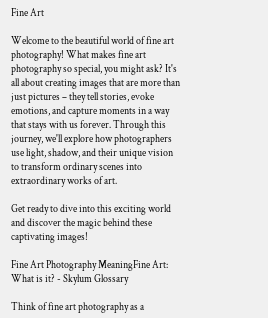Fine Art

Welcome to the beautiful world of fine art photography! What makes fine art photography so special, you might ask? It's all about creating images that are more than just pictures – they tell stories, evoke emotions, and capture moments in a way that stays with us forever. Through this journey, we'll explore how photographers use light, shadow, and their unique vision to transform ordinary scenes into extraordinary works of art.

Get ready to dive into this exciting world and discover the magic behind these captivating images!

Fine Art Photography MeaningFine Art: What is it? - Skylum Glossary

Think of fine art photography as a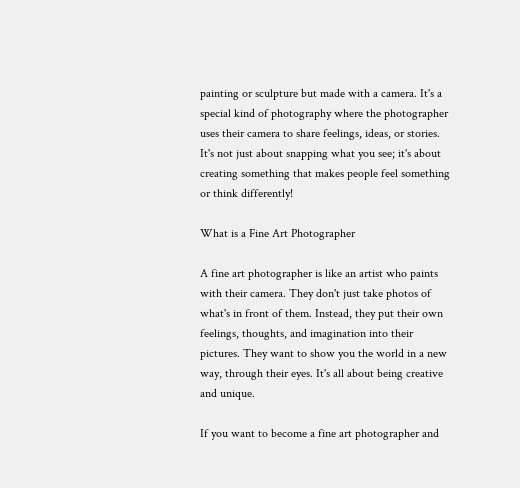painting or sculpture but made with a camera. It's a special kind of photography where the photographer uses their camera to share feelings, ideas, or stories. It's not just about snapping what you see; it's about creating something that makes people feel something or think differently!

What is a Fine Art Photographer

A fine art photographer is like an artist who paints with their camera. They don't just take photos of what's in front of them. Instead, they put their own feelings, thoughts, and imagination into their pictures. They want to show you the world in a new way, through their eyes. It's all about being creative and unique.

If you want to become a fine art photographer and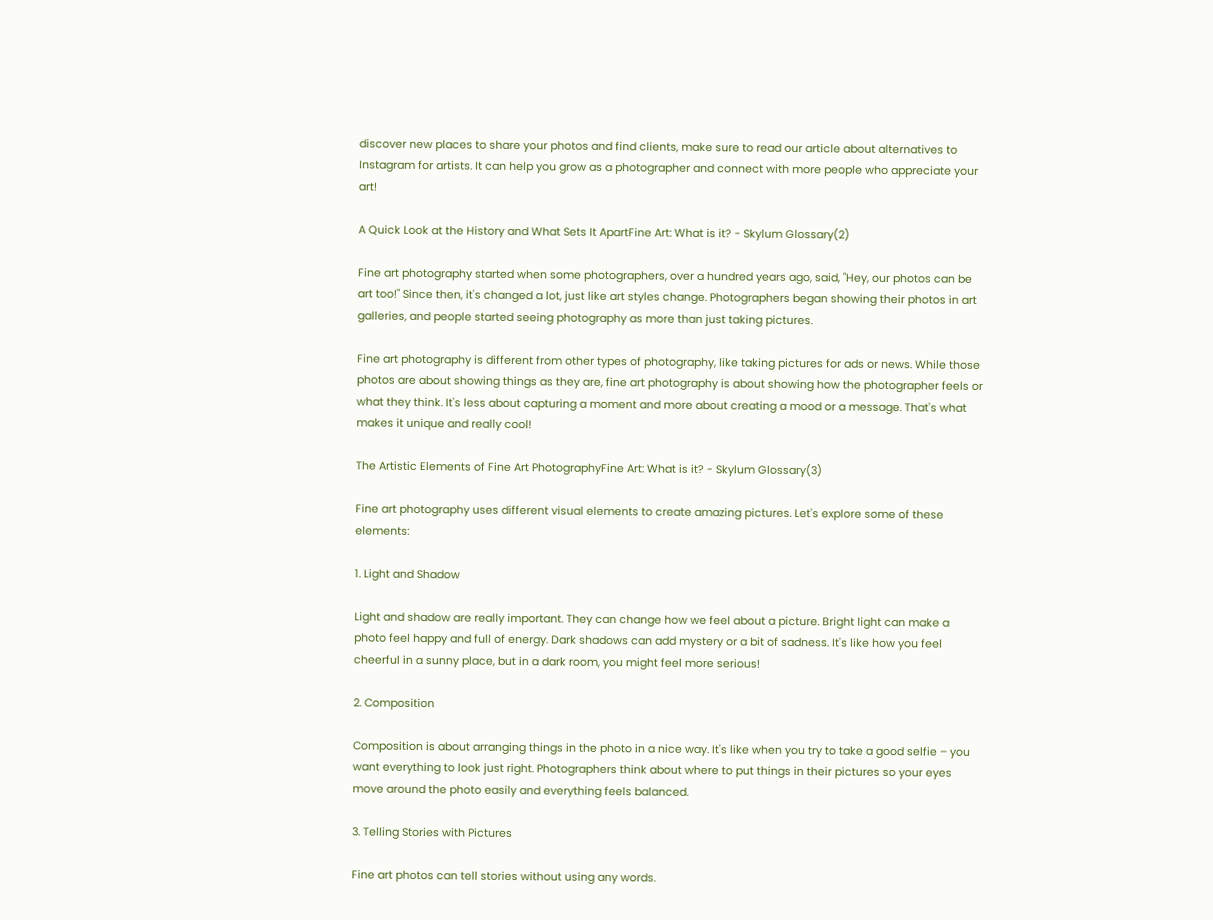discover new places to share your photos and find clients, make sure to read our article about alternatives to Instagram for artists. It can help you grow as a photographer and connect with more people who appreciate your art!

A Quick Look at the History and What Sets It ApartFine Art: What is it? - Skylum Glossary(2)

Fine art photography started when some photographers, over a hundred years ago, said, "Hey, our photos can be art too!" Since then, it's changed a lot, just like art styles change. Photographers began showing their photos in art galleries, and people started seeing photography as more than just taking pictures.

Fine art photography is different from other types of photography, like taking pictures for ads or news. While those photos are about showing things as they are, fine art photography is about showing how the photographer feels or what they think. It's less about capturing a moment and more about creating a mood or a message. That's what makes it unique and really cool!

The Artistic Elements of Fine Art PhotographyFine Art: What is it? - Skylum Glossary(3)

Fine art photography uses different visual elements to create amazing pictures. Let's explore some of these elements:

1. Light and Shadow

Light and shadow are really important. They can change how we feel about a picture. Bright light can make a photo feel happy and full of energy. Dark shadows can add mystery or a bit of sadness. It's like how you feel cheerful in a sunny place, but in a dark room, you might feel more serious!

2. Composition

Composition is about arranging things in the photo in a nice way. It's like when you try to take a good selfie – you want everything to look just right. Photographers think about where to put things in their pictures so your eyes move around the photo easily and everything feels balanced.

3. Telling Stories with Pictures

Fine art photos can tell stories without using any words.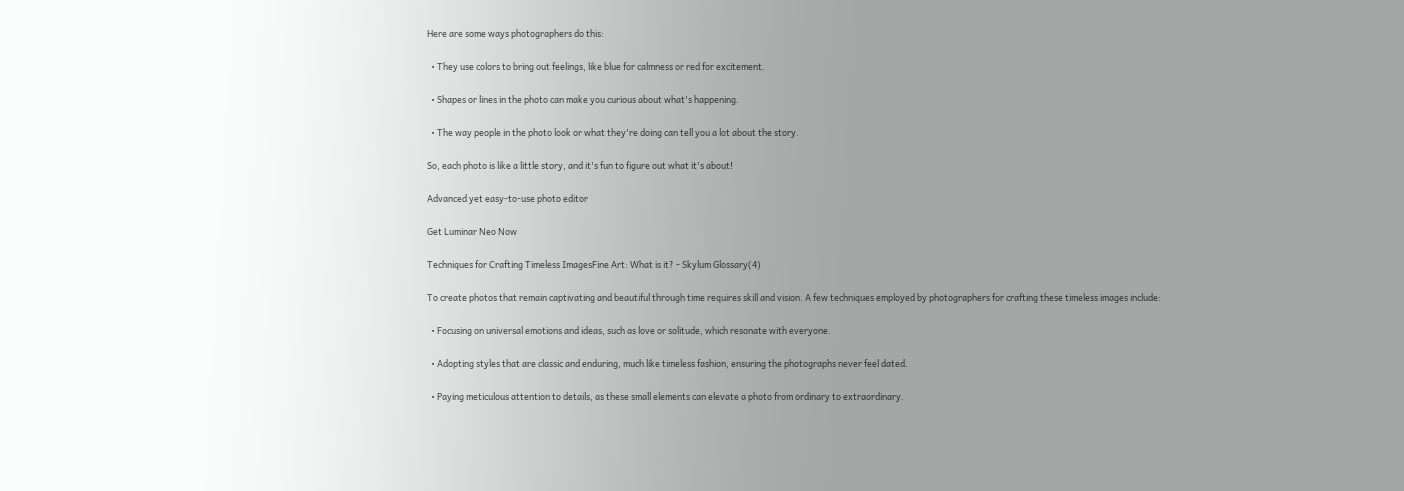Here are some ways photographers do this:

  • They use colors to bring out feelings, like blue for calmness or red for excitement.

  • Shapes or lines in the photo can make you curious about what's happening.

  • The way people in the photo look or what they're doing can tell you a lot about the story.

So, each photo is like a little story, and it's fun to figure out what it's about!

Advanced yet easy-to-use photo editor

Get Luminar Neo Now

Techniques for Crafting Timeless ImagesFine Art: What is it? - Skylum Glossary(4)

To create photos that remain captivating and beautiful through time requires skill and vision. A few techniques employed by photographers for crafting these timeless images include:

  • Focusing on universal emotions and ideas, such as love or solitude, which resonate with everyone.

  • Adopting styles that are classic and enduring, much like timeless fashion, ensuring the photographs never feel dated.

  • Paying meticulous attention to details, as these small elements can elevate a photo from ordinary to extraordinary.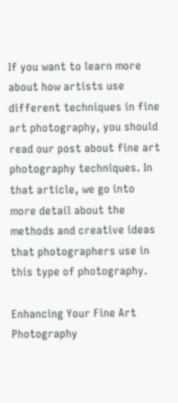If you want to learn more about how artists use different techniques in fine art photography, you should read our post about fine art photography techniques. In that article, we go into more detail about the methods and creative ideas that photographers use in this type of photography.

Enhancing Your Fine Art Photography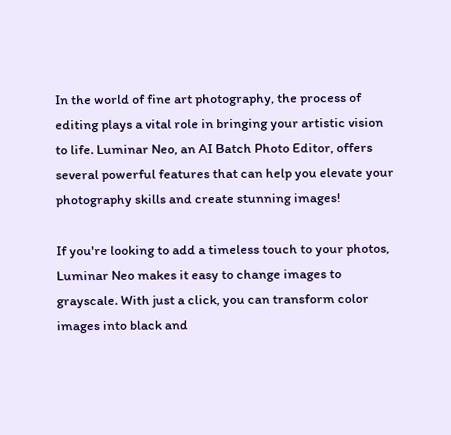In the world of fine art photography, the process of editing plays a vital role in bringing your artistic vision to life. Luminar Neo, an AI Batch Photo Editor, offers several powerful features that can help you elevate your photography skills and create stunning images!

If you're looking to add a timeless touch to your photos, Luminar Neo makes it easy to change images to grayscale. With just a click, you can transform color images into black and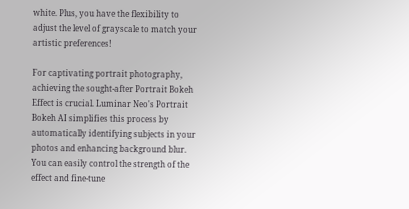white. Plus, you have the flexibility to adjust the level of grayscale to match your artistic preferences!

For captivating portrait photography, achieving the sought-after Portrait Bokeh Effect is crucial. Luminar Neo's Portrait Bokeh AI simplifies this process by automatically identifying subjects in your photos and enhancing background blur. You can easily control the strength of the effect and fine-tune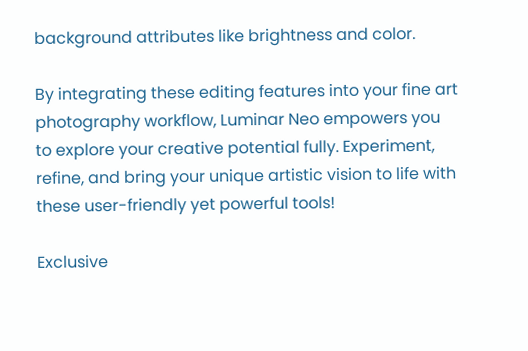background attributes like brightness and color.

By integrating these editing features into your fine art photography workflow, Luminar Neo empowers you to explore your creative potential fully. Experiment, refine, and bring your unique artistic vision to life with these user-friendly yet powerful tools!

Exclusive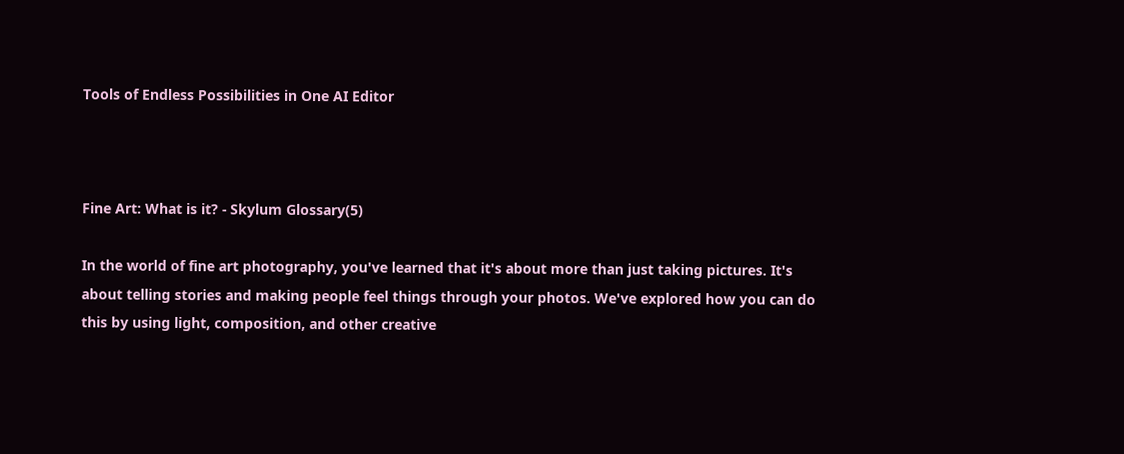Tools of Endless Possibilities in One AI Editor



Fine Art: What is it? - Skylum Glossary(5)

In the world of fine art photography, you've learned that it's about more than just taking pictures. It's about telling stories and making people feel things through your photos. We've explored how you can do this by using light, composition, and other creative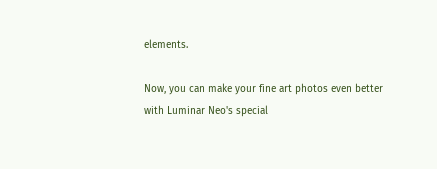elements.

Now, you can make your fine art photos even better with Luminar Neo's special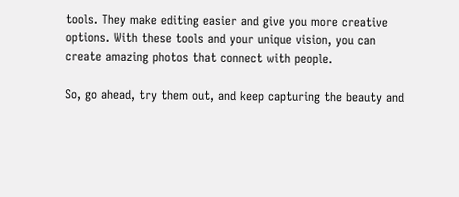tools. They make editing easier and give you more creative options. With these tools and your unique vision, you can create amazing photos that connect with people.

So, go ahead, try them out, and keep capturing the beauty and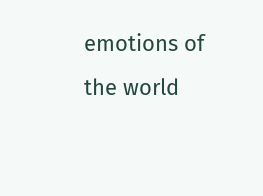emotions of the world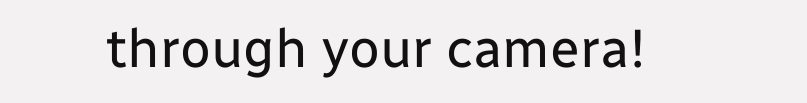through your camera!